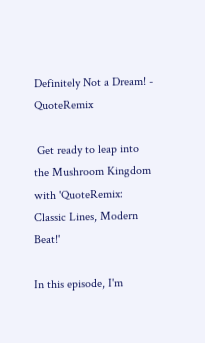Definitely Not a Dream! - QuoteRemix

 Get ready to leap into the Mushroom Kingdom with 'QuoteRemix: Classic Lines, Modern Beat!'

In this episode, I'm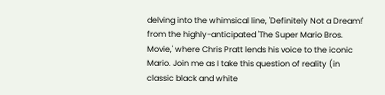delving into the whimsical line, 'Definitely Not a Dream!' from the highly-anticipated 'The Super Mario Bros. Movie,' where Chris Pratt lends his voice to the iconic Mario. Join me as I take this question of reality (in classic black and white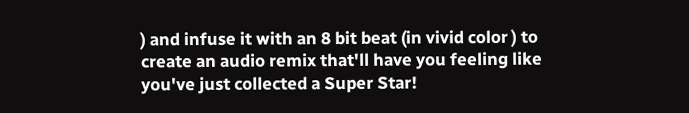) and infuse it with an 8 bit beat (in vivid color ) to create an audio remix that'll have you feeling like you've just collected a Super Star!